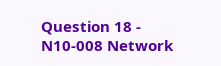Question 18 - N10-008 Network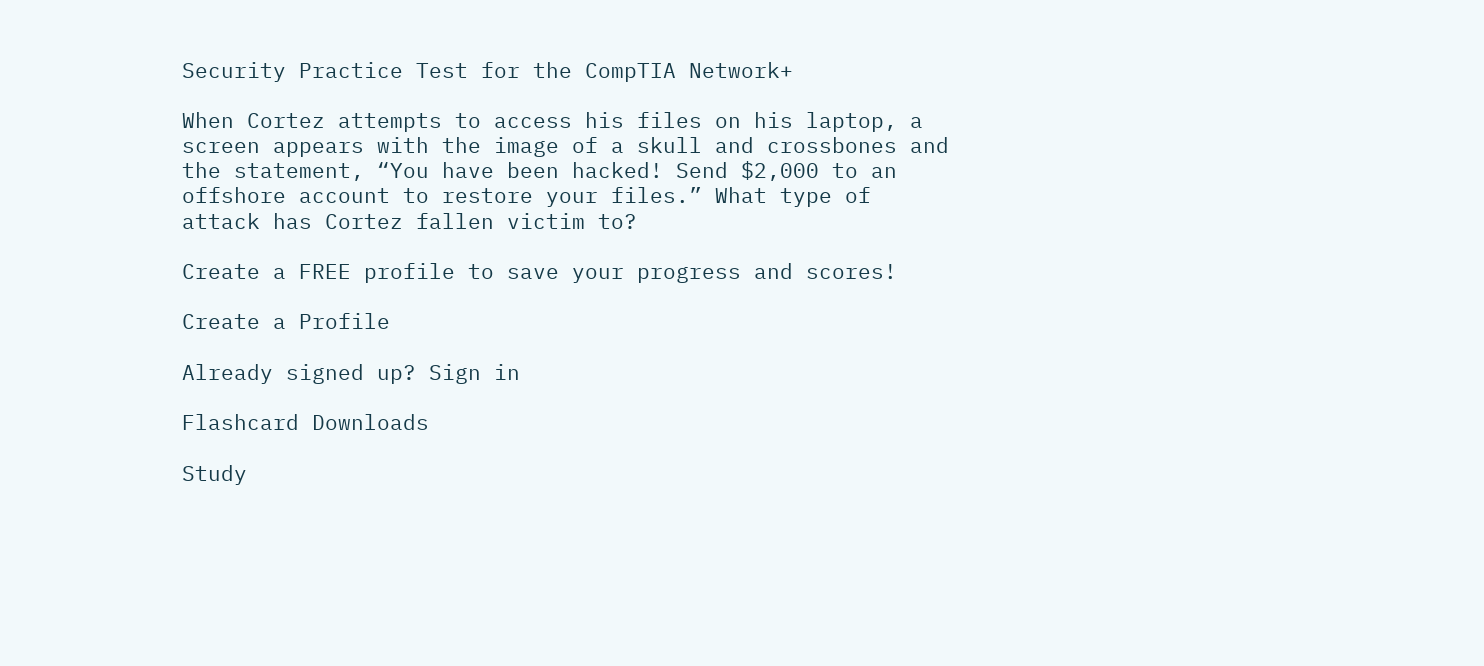Security Practice Test for the CompTIA Network+

When Cortez attempts to access his files on his laptop, a screen appears with the image of a skull and crossbones and the statement, “You have been hacked! Send $2,000 to an offshore account to restore your files.” What type of attack has Cortez fallen victim to?

Create a FREE profile to save your progress and scores!

Create a Profile

Already signed up? Sign in

Flashcard Downloads

Study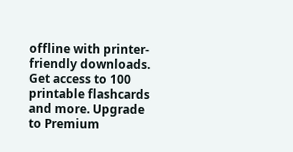offline with printer-friendly downloads. Get access to 100 printable flashcards and more. Upgrade to Premium